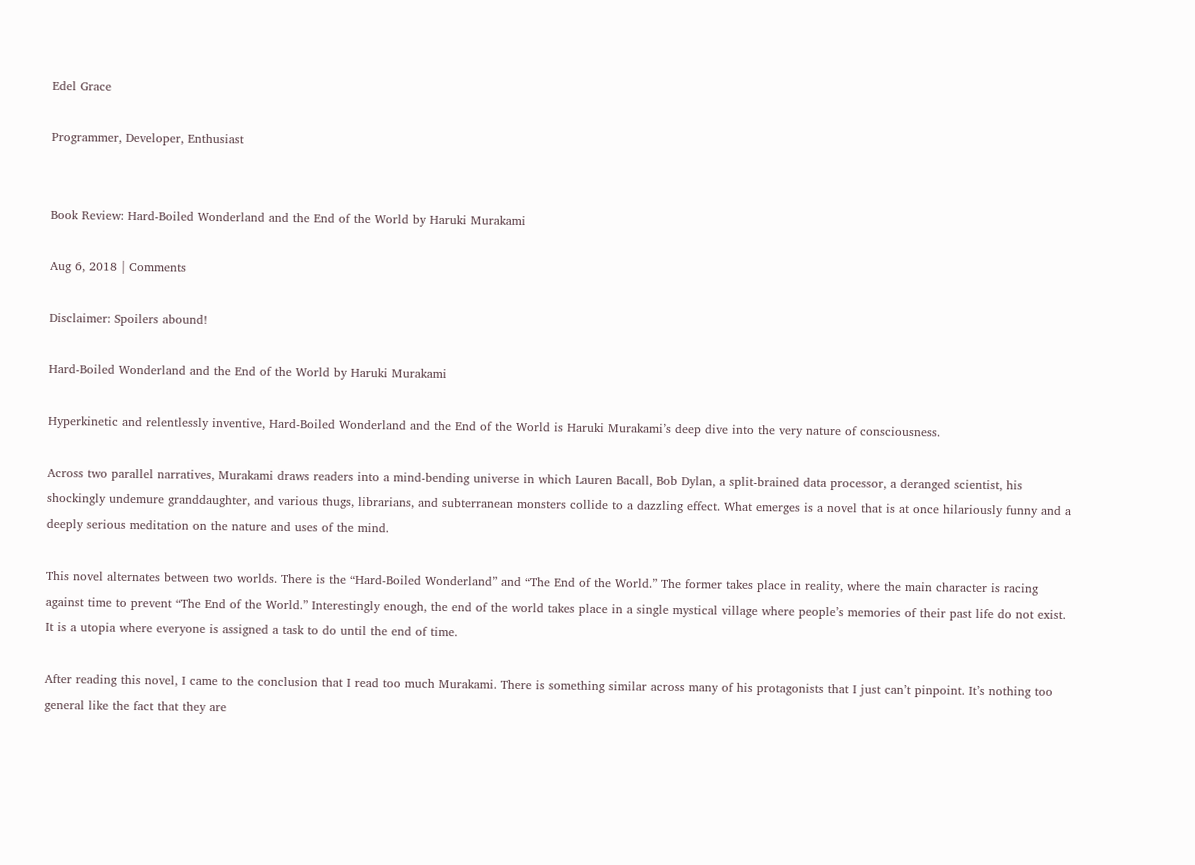Edel Grace

Programmer, Developer, Enthusiast


Book Review: Hard-Boiled Wonderland and the End of the World by Haruki Murakami

Aug 6, 2018 | Comments

Disclaimer: Spoilers abound!

Hard-Boiled Wonderland and the End of the World by Haruki Murakami

Hyperkinetic and relentlessly inventive, Hard-Boiled Wonderland and the End of the World is Haruki Murakami’s deep dive into the very nature of consciousness.

Across two parallel narratives, Murakami draws readers into a mind-bending universe in which Lauren Bacall, Bob Dylan, a split-brained data processor, a deranged scientist, his shockingly undemure granddaughter, and various thugs, librarians, and subterranean monsters collide to a dazzling effect. What emerges is a novel that is at once hilariously funny and a deeply serious meditation on the nature and uses of the mind.

This novel alternates between two worlds. There is the “Hard-Boiled Wonderland” and “The End of the World.” The former takes place in reality, where the main character is racing against time to prevent “The End of the World.” Interestingly enough, the end of the world takes place in a single mystical village where people’s memories of their past life do not exist. It is a utopia where everyone is assigned a task to do until the end of time.

After reading this novel, I came to the conclusion that I read too much Murakami. There is something similar across many of his protagonists that I just can’t pinpoint. It’s nothing too general like the fact that they are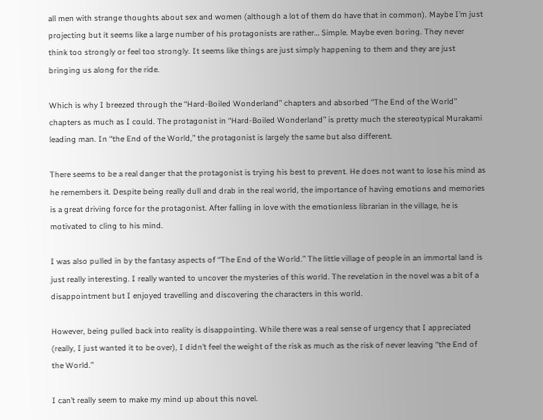all men with strange thoughts about sex and women (although a lot of them do have that in common). Maybe I’m just projecting but it seems like a large number of his protagonists are rather… Simple. Maybe even boring. They never think too strongly or feel too strongly. It seems like things are just simply happening to them and they are just bringing us along for the ride.

Which is why I breezed through the “Hard-Boiled Wonderland” chapters and absorbed “The End of the World” chapters as much as I could. The protagonist in “Hard-Boiled Wonderland” is pretty much the stereotypical Murakami leading man. In “the End of the World,” the protagonist is largely the same but also different.

There seems to be a real danger that the protagonist is trying his best to prevent. He does not want to lose his mind as he remembers it. Despite being really dull and drab in the real world, the importance of having emotions and memories is a great driving force for the protagonist. After falling in love with the emotionless librarian in the village, he is motivated to cling to his mind.

I was also pulled in by the fantasy aspects of “The End of the World.” The little village of people in an immortal land is just really interesting. I really wanted to uncover the mysteries of this world. The revelation in the novel was a bit of a disappointment but I enjoyed travelling and discovering the characters in this world.

However, being pulled back into reality is disappointing. While there was a real sense of urgency that I appreciated (really, I just wanted it to be over), I didn’t feel the weight of the risk as much as the risk of never leaving “the End of the World.”

I can’t really seem to make my mind up about this novel.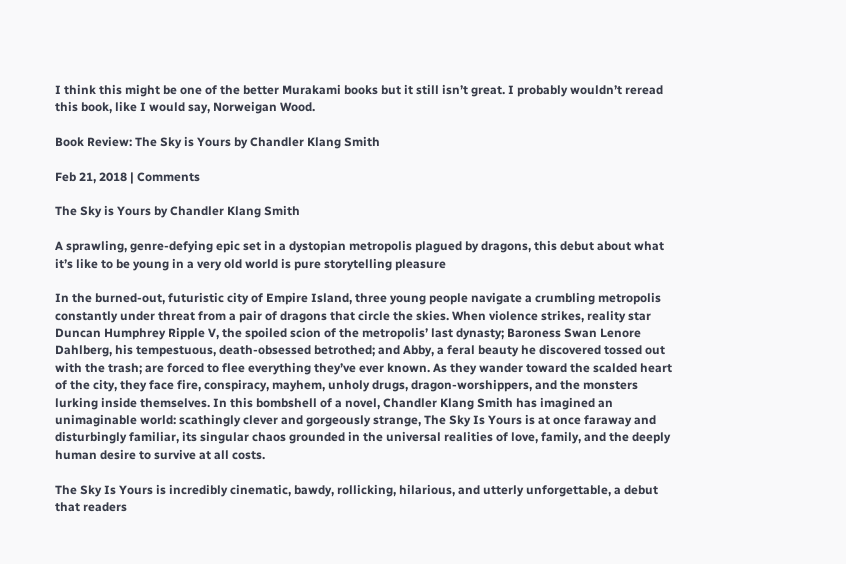I think this might be one of the better Murakami books but it still isn’t great. I probably wouldn’t reread this book, like I would say, Norweigan Wood.

Book Review: The Sky is Yours by Chandler Klang Smith

Feb 21, 2018 | Comments

The Sky is Yours by Chandler Klang Smith

A sprawling, genre-defying epic set in a dystopian metropolis plagued by dragons, this debut about what it’s like to be young in a very old world is pure storytelling pleasure

In the burned-out, futuristic city of Empire Island, three young people navigate a crumbling metropolis constantly under threat from a pair of dragons that circle the skies. When violence strikes, reality star Duncan Humphrey Ripple V, the spoiled scion of the metropolis’ last dynasty; Baroness Swan Lenore Dahlberg, his tempestuous, death-obsessed betrothed; and Abby, a feral beauty he discovered tossed out with the trash; are forced to flee everything they’ve ever known. As they wander toward the scalded heart of the city, they face fire, conspiracy, mayhem, unholy drugs, dragon-worshippers, and the monsters lurking inside themselves. In this bombshell of a novel, Chandler Klang Smith has imagined an unimaginable world: scathingly clever and gorgeously strange, The Sky Is Yours is at once faraway and disturbingly familiar, its singular chaos grounded in the universal realities of love, family, and the deeply human desire to survive at all costs.

The Sky Is Yours is incredibly cinematic, bawdy, rollicking, hilarious, and utterly unforgettable, a debut that readers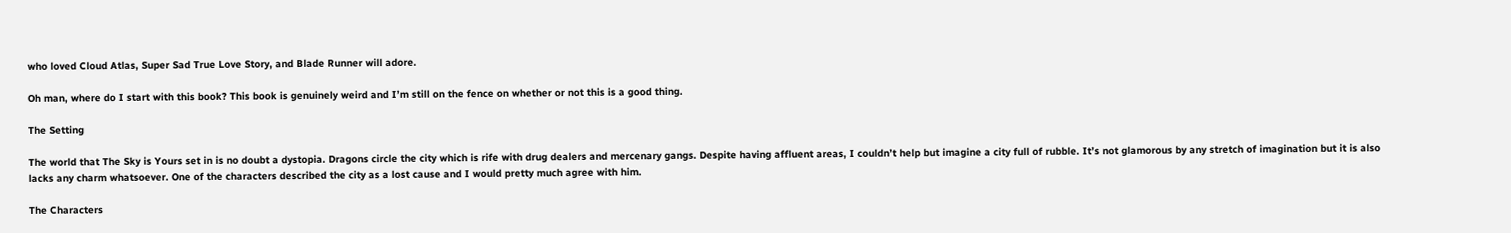who loved Cloud Atlas, Super Sad True Love Story, and Blade Runner will adore.

Oh man, where do I start with this book? This book is genuinely weird and I’m still on the fence on whether or not this is a good thing.

The Setting

The world that The Sky is Yours set in is no doubt a dystopia. Dragons circle the city which is rife with drug dealers and mercenary gangs. Despite having affluent areas, I couldn’t help but imagine a city full of rubble. It’s not glamorous by any stretch of imagination but it is also lacks any charm whatsoever. One of the characters described the city as a lost cause and I would pretty much agree with him.

The Characters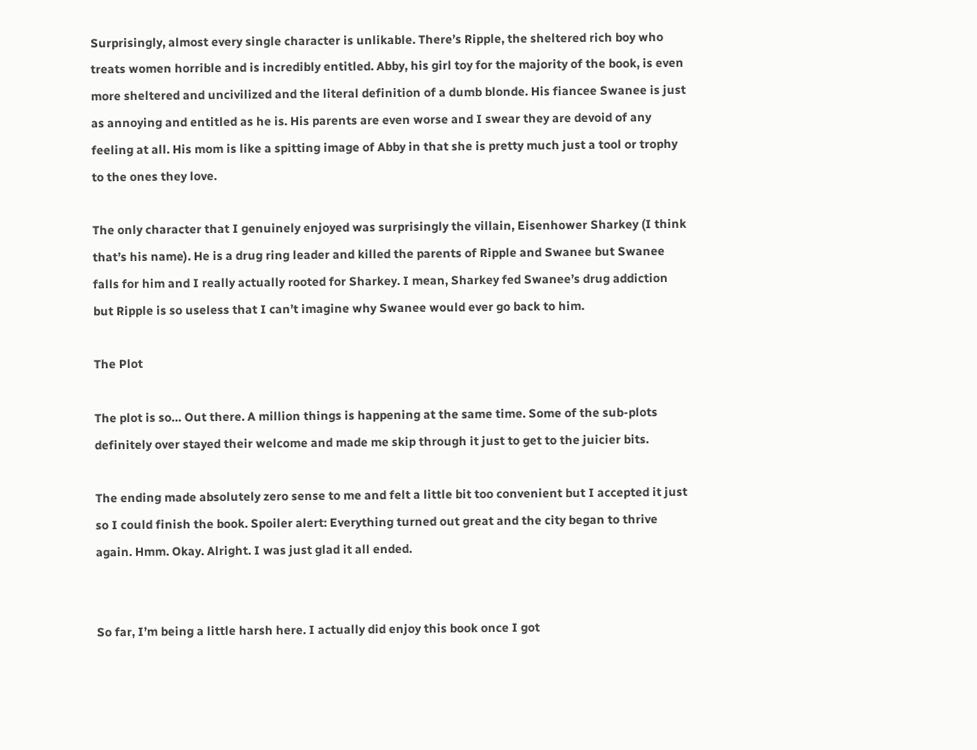Surprisingly, almost every single character is unlikable. There’s Ripple, the sheltered rich boy who treats women horrible and is incredibly entitled. Abby, his girl toy for the majority of the book, is even more sheltered and uncivilized and the literal definition of a dumb blonde. His fiancee Swanee is just as annoying and entitled as he is. His parents are even worse and I swear they are devoid of any feeling at all. His mom is like a spitting image of Abby in that she is pretty much just a tool or trophy to the ones they love.

The only character that I genuinely enjoyed was surprisingly the villain, Eisenhower Sharkey (I think that’s his name). He is a drug ring leader and killed the parents of Ripple and Swanee but Swanee falls for him and I really actually rooted for Sharkey. I mean, Sharkey fed Swanee’s drug addiction but Ripple is so useless that I can’t imagine why Swanee would ever go back to him.

The Plot

The plot is so… Out there. A million things is happening at the same time. Some of the sub-plots definitely over stayed their welcome and made me skip through it just to get to the juicier bits.

The ending made absolutely zero sense to me and felt a little bit too convenient but I accepted it just so I could finish the book. Spoiler alert: Everything turned out great and the city began to thrive again. Hmm. Okay. Alright. I was just glad it all ended.


So far, I’m being a little harsh here. I actually did enjoy this book once I got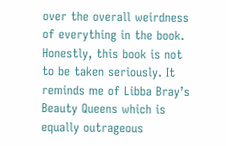over the overall weirdness of everything in the book. Honestly, this book is not to be taken seriously. It reminds me of Libba Bray’s Beauty Queens which is equally outrageous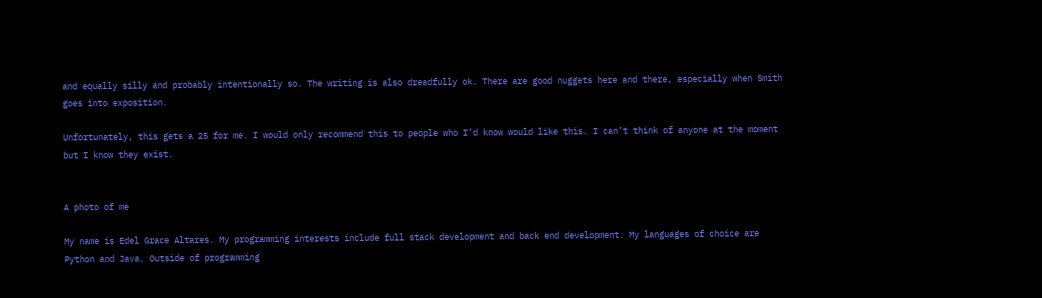and equally silly and probably intentionally so. The writing is also dreadfully ok. There are good nuggets here and there, especially when Smith goes into exposition.

Unfortunately, this gets a 25 for me. I would only recommend this to people who I’d know would like this. I can’t think of anyone at the moment but I know they exist.


A photo of me

My name is Edel Grace Altares. My programming interests include full stack development and back end development. My languages of choice are Python and Java. Outside of programming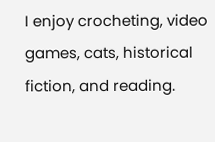I enjoy crocheting, video games, cats, historical fiction, and reading.